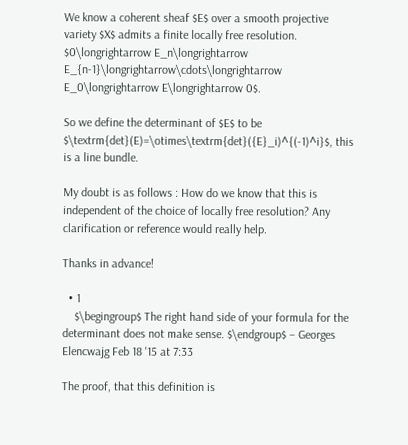We know a coherent sheaf $E$ over a smooth projective variety $X$ admits a finite locally free resolution. $0\longrightarrow E_n\longrightarrow E_{n-1}\longrightarrow\cdots\longrightarrow E_0\longrightarrow E\longrightarrow 0$.

So we define the determinant of $E$ to be $\textrm{det}(E)=\otimes\textrm{det}({E}_i)^{(-1)^i}$, this is a line bundle.

My doubt is as follows : How do we know that this is independent of the choice of locally free resolution? Any clarification or reference would really help.

Thanks in advance!

  • 1
    $\begingroup$ The right hand side of your formula for the determinant does not make sense. $\endgroup$ – Georges Elencwajg Feb 18 '15 at 7:33

The proof, that this definition is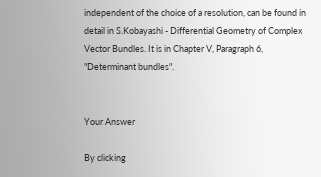independent of the choice of a resolution, can be found in detail in S.Kobayashi - Differential Geometry of Complex Vector Bundles. It is in Chapter V, Paragraph 6, "Determinant bundles".


Your Answer

By clicking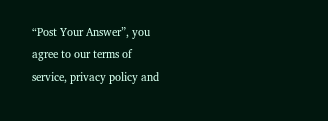“Post Your Answer”, you agree to our terms of service, privacy policy and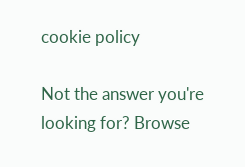cookie policy

Not the answer you're looking for? Browse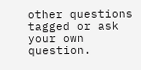other questions tagged or ask your own question.